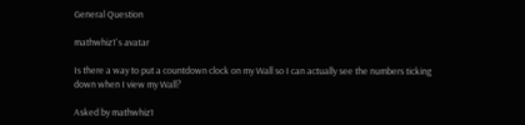General Question

mathwhiz1's avatar

Is there a way to put a countdown clock on my Wall so I can actually see the numbers ticking down when I view my Wall?

Asked by mathwhiz1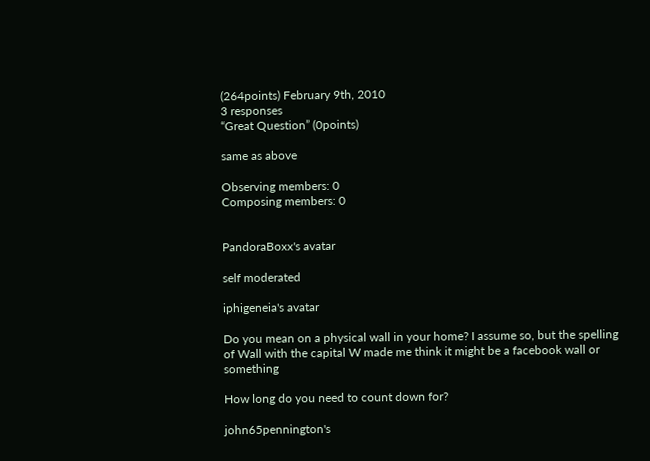(264points) February 9th, 2010
3 responses
“Great Question” (0points)

same as above

Observing members: 0
Composing members: 0


PandoraBoxx's avatar

self moderated

iphigeneia's avatar

Do you mean on a physical wall in your home? I assume so, but the spelling of Wall with the capital W made me think it might be a facebook wall or something

How long do you need to count down for?

john65pennington's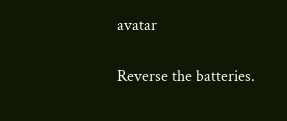avatar

Reverse the batteries.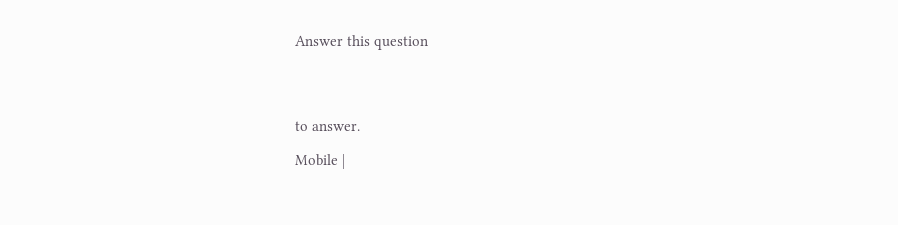Answer this question




to answer.

Mobile |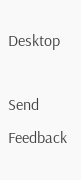Desktop

Send Feedback